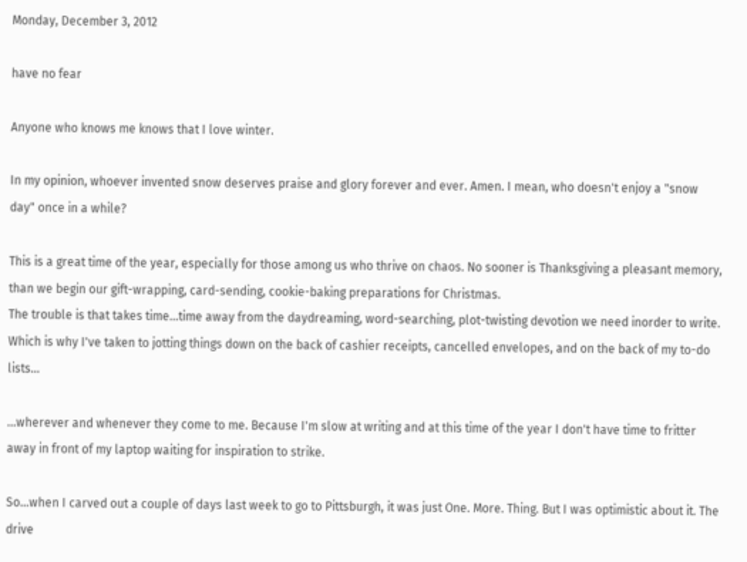Monday, December 3, 2012

have no fear

Anyone who knows me knows that I love winter.

In my opinion, whoever invented snow deserves praise and glory forever and ever. Amen. I mean, who doesn't enjoy a "snow day" once in a while?

This is a great time of the year, especially for those among us who thrive on chaos. No sooner is Thanksgiving a pleasant memory, than we begin our gift-wrapping, card-sending, cookie-baking preparations for Christmas.
The trouble is that takes time...time away from the daydreaming, word-searching, plot-twisting devotion we need inorder to write. Which is why I've taken to jotting things down on the back of cashier receipts, cancelled envelopes, and on the back of my to-do lists...

...wherever and whenever they come to me. Because I'm slow at writing and at this time of the year I don't have time to fritter away in front of my laptop waiting for inspiration to strike.

So...when I carved out a couple of days last week to go to Pittsburgh, it was just One. More. Thing. But I was optimistic about it. The drive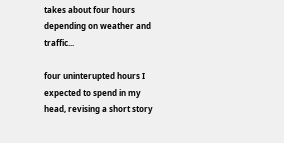takes about four hours depending on weather and traffic...

four uninterupted hours I expected to spend in my head, revising a short story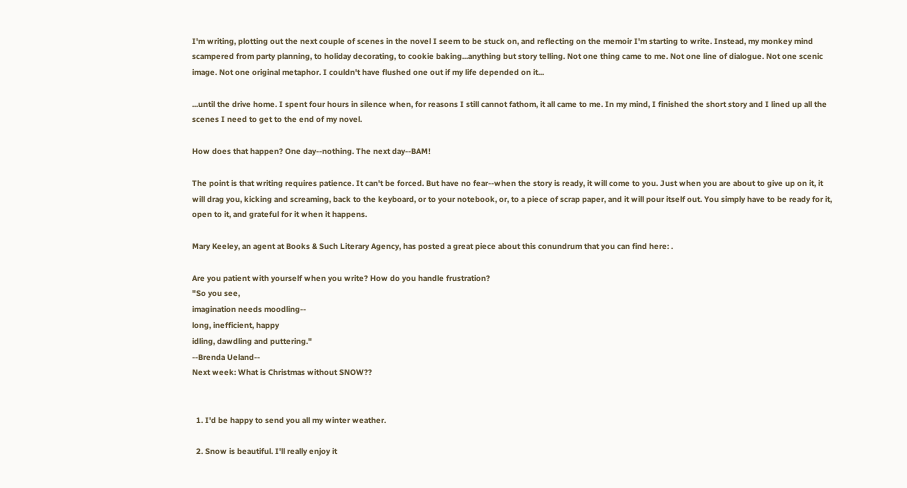I'm writing, plotting out the next couple of scenes in the novel I seem to be stuck on, and reflecting on the memoir I'm starting to write. Instead, my monkey mind scampered from party planning, to holiday decorating, to cookie baking...anything but story telling. Not one thing came to me. Not one line of dialogue. Not one scenic image. Not one original metaphor. I couldn't have flushed one out if my life depended on it...

...until the drive home. I spent four hours in silence when, for reasons I still cannot fathom, it all came to me. In my mind, I finished the short story and I lined up all the scenes I need to get to the end of my novel.

How does that happen? One day--nothing. The next day--BAM!

The point is that writing requires patience. It can't be forced. But have no fear--when the story is ready, it will come to you. Just when you are about to give up on it, it will drag you, kicking and screaming, back to the keyboard, or to your notebook, or, to a piece of scrap paper, and it will pour itself out. You simply have to be ready for it, open to it, and grateful for it when it happens.

Mary Keeley, an agent at Books & Such Literary Agency, has posted a great piece about this conundrum that you can find here: .

Are you patient with yourself when you write? How do you handle frustration?
"So you see,
imagination needs moodling--
long, inefficient, happy
idling, dawdling and puttering."
--Brenda Ueland--
Next week: What is Christmas without SNOW??


  1. I'd be happy to send you all my winter weather.

  2. Snow is beautiful. I'll really enjoy it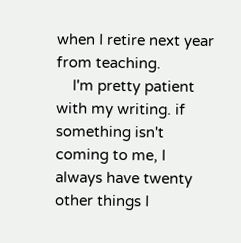when I retire next year from teaching.
    I'm pretty patient with my writing. if something isn't coming to me, I always have twenty other things I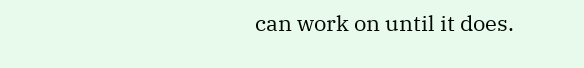can work on until it does.